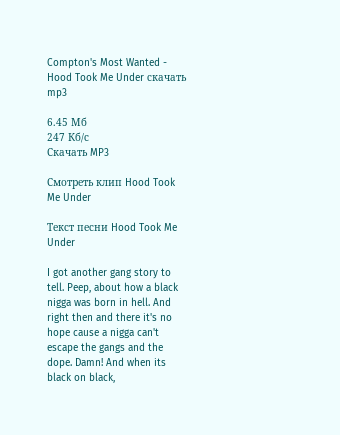Compton's Most Wanted - Hood Took Me Under скачать mp3

6.45 Мб
247 Кб/с
Скачать MP3

Смотреть клип Hood Took Me Under

Текст песни Hood Took Me Under

I got another gang story to tell. Peep, about how a black nigga was born in hell. And right then and there it's no hope cause a nigga can't escape the gangs and the dope. Damn! And when its black on black,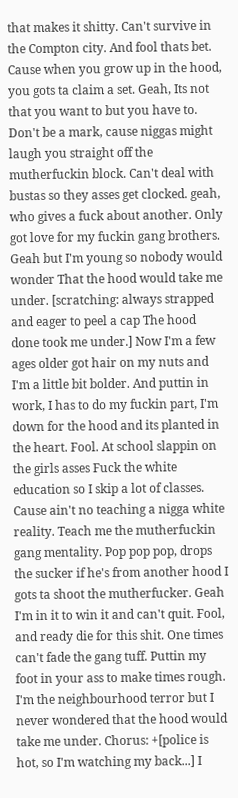that makes it shitty. Can't survive in the Compton city. And fool thats bet. Cause when you grow up in the hood, you gots ta claim a set. Geah, Its not that you want to but you have to. Don't be a mark, cause niggas might laugh you straight off the mutherfuckin block. Can't deal with bustas so they asses get clocked. geah, who gives a fuck about another. Only got love for my fuckin gang brothers. Geah but I'm young so nobody would wonder That the hood would take me under. [scratching: always strapped and eager to peel a cap The hood done took me under.] Now I'm a few ages older got hair on my nuts and I'm a little bit bolder. And puttin in work, I has to do my fuckin part, I'm down for the hood and its planted in the heart. Fool. At school slappin on the girls asses Fuck the white education so I skip a lot of classes. Cause ain't no teaching a nigga white reality. Teach me the mutherfuckin gang mentality. Pop pop pop, drops the sucker if he's from another hood I gots ta shoot the mutherfucker. Geah I'm in it to win it and can't quit. Fool, and ready die for this shit. One times can't fade the gang tuff. Puttin my foot in your ass to make times rough. I'm the neighbourhood terror but I never wondered that the hood would take me under. Chorus: +[police is hot, so I'm watching my back...] I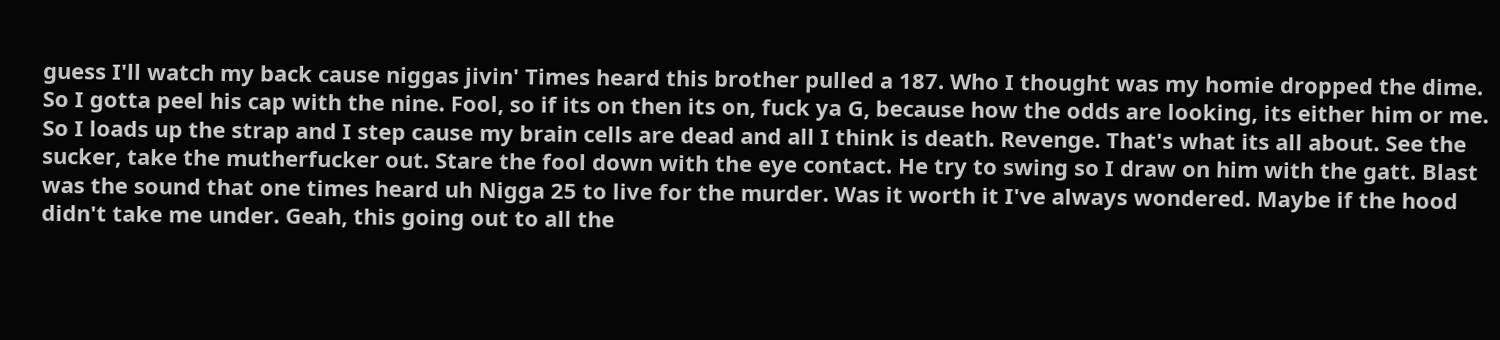guess I'll watch my back cause niggas jivin' Times heard this brother pulled a 187. Who I thought was my homie dropped the dime. So I gotta peel his cap with the nine. Fool, so if its on then its on, fuck ya G, because how the odds are looking, its either him or me. So I loads up the strap and I step cause my brain cells are dead and all I think is death. Revenge. That's what its all about. See the sucker, take the mutherfucker out. Stare the fool down with the eye contact. He try to swing so I draw on him with the gatt. Blast was the sound that one times heard uh Nigga 25 to live for the murder. Was it worth it I've always wondered. Maybe if the hood didn't take me under. Geah, this going out to all the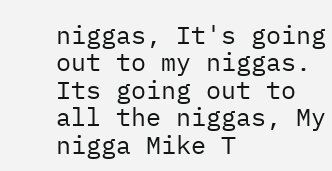niggas, It's going out to my niggas. Its going out to all the niggas, My nigga Mike T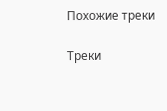Похожие треки

Треки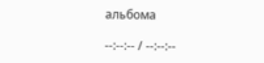альбома

--:--:-- / --:--:--